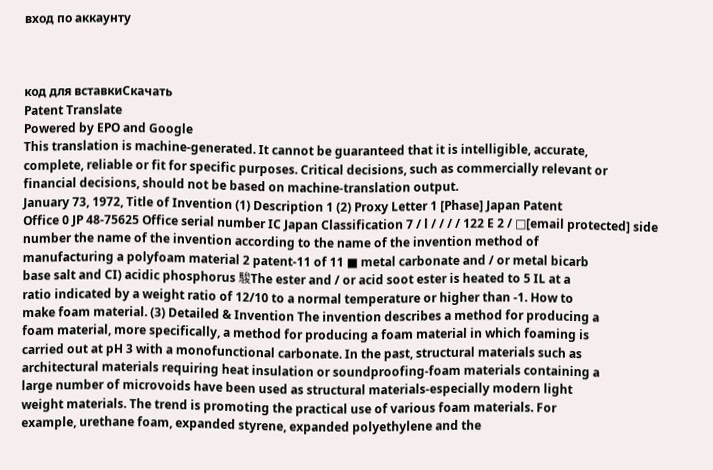вход по аккаунту



код для вставкиСкачать
Patent Translate
Powered by EPO and Google
This translation is machine-generated. It cannot be guaranteed that it is intelligible, accurate,
complete, reliable or fit for specific purposes. Critical decisions, such as commercially relevant or
financial decisions, should not be based on machine-translation output.
January 73, 1972, Title of Invention (1) Description 1 (2) Proxy Letter 1 [Phase] Japan Patent
Office 0 JP 48-75625 Office serial number IC Japan Classification 7 / l / / / / 122 E 2 / □[email protected] side
number the name of the invention according to the name of the invention method of
manufacturing a polyfoam material 2 patent-11 of 11 ■ metal carbonate and / or metal bicarb
base salt and CI) acidic phosphorus 駿The ester and / or acid soot ester is heated to 5 IL at a
ratio indicated by a weight ratio of 12/10 to a normal temperature or higher than -1. How to
make foam material. (3) Detailed & Invention The invention describes a method for producing a
foam material, more specifically, a method for producing a foam material in which foaming is
carried out at pH 3 with a monofunctional carbonate. In the past, structural materials such as
architectural materials requiring heat insulation or soundproofing-foam materials containing a
large number of microvoids have been used as structural materials-especially modern light
weight materials. The trend is promoting the practical use of various foam materials. For
example, urethane foam, expanded styrene, expanded polyethylene and the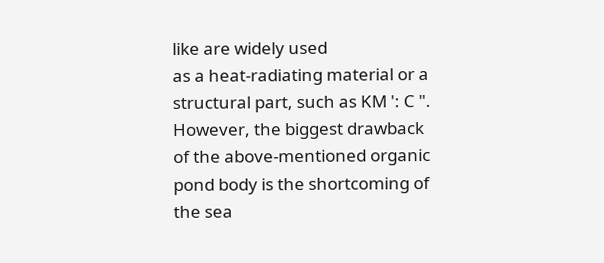like are widely used
as a heat-radiating material or a structural part, such as KM ': C ". However, the biggest drawback
of the above-mentioned organic pond body is the shortcoming of the sea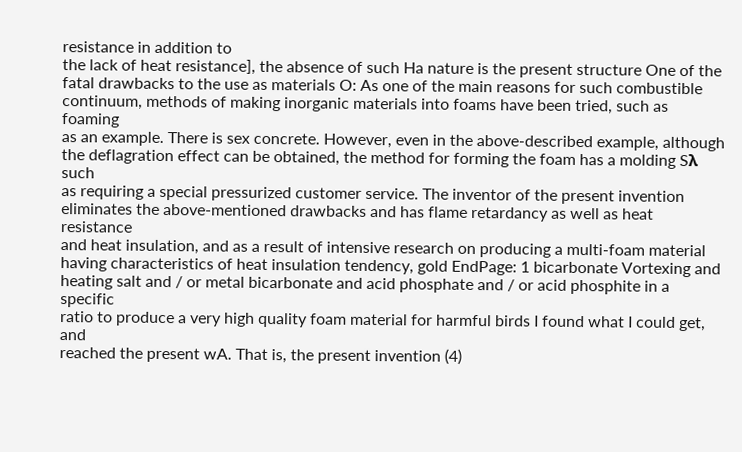resistance in addition to
the lack of heat resistance], the absence of such Ha nature is the present structure One of the
fatal drawbacks to the use as materials O: As one of the main reasons for such combustible
continuum, methods of making inorganic materials into foams have been tried, such as foaming
as an example. There is sex concrete. However, even in the above-described example, although
the deflagration effect can be obtained, the method for forming the foam has a molding Sλ such
as requiring a special pressurized customer service. The inventor of the present invention
eliminates the above-mentioned drawbacks and has flame retardancy as well as heat resistance
and heat insulation, and as a result of intensive research on producing a multi-foam material
having characteristics of heat insulation tendency, gold EndPage: 1 bicarbonate Vortexing and
heating salt and / or metal bicarbonate and acid phosphate and / or acid phosphite in a specific
ratio to produce a very high quality foam material for harmful birds I found what I could get, and
reached the present wA. That is, the present invention (4)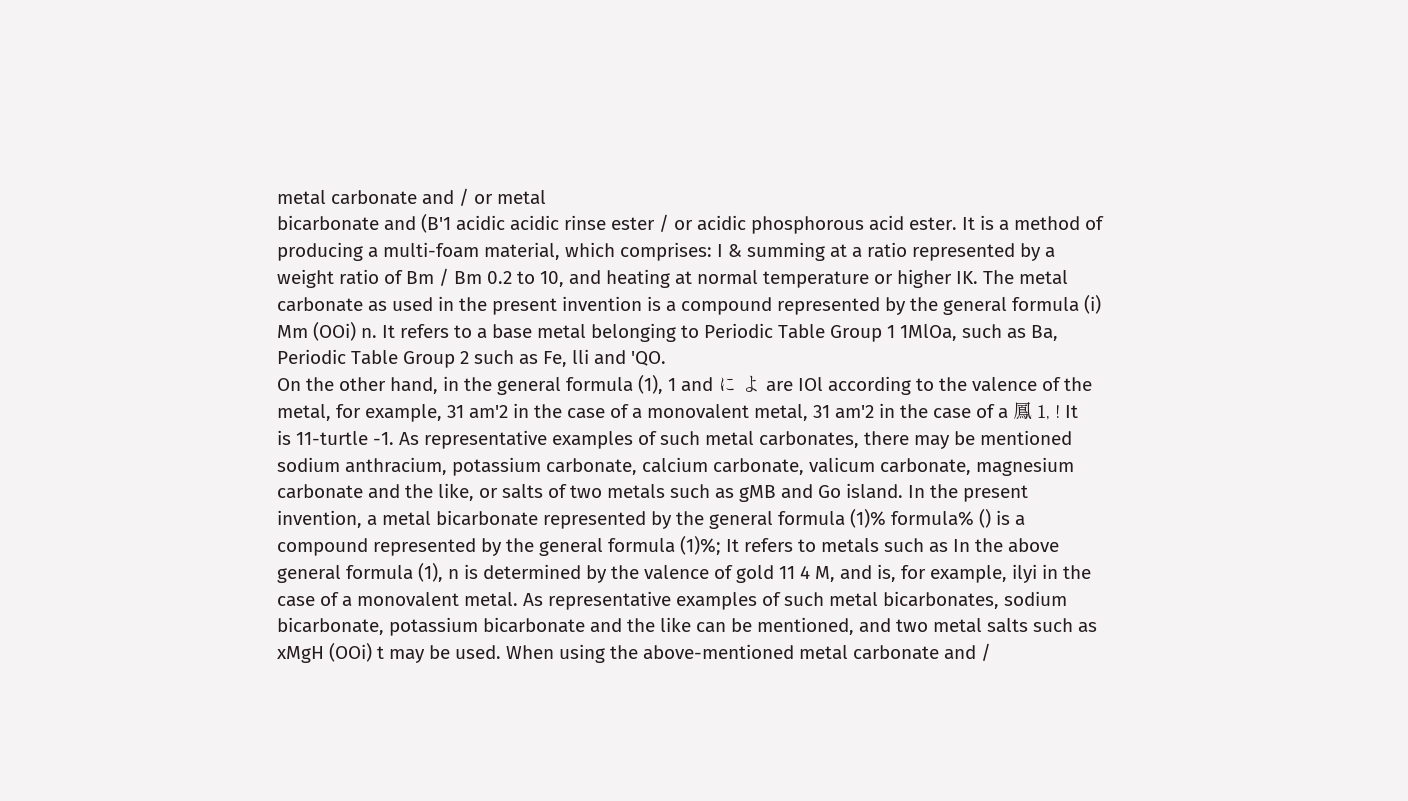metal carbonate and / or metal
bicarbonate and (B'1 acidic acidic rinse ester / or acidic phosphorous acid ester. It is a method of
producing a multi-foam material, which comprises: I & summing at a ratio represented by a
weight ratio of Bm / Bm 0.2 to 10, and heating at normal temperature or higher IK. The metal
carbonate as used in the present invention is a compound represented by the general formula (i)
Mm (OOi) n. It refers to a base metal belonging to Periodic Table Group 1 1MlOa, such as Ba,
Periodic Table Group 2 such as Fe, lli and 'QO.
On the other hand, in the general formula (1), 1 and に よ are IOl according to the valence of the
metal, for example, 31 am'2 in the case of a monovalent metal, 31 am'2 in the case of a 鳳 1, ! It
is 11-turtle -1. As representative examples of such metal carbonates, there may be mentioned
sodium anthracium, potassium carbonate, calcium carbonate, valicum carbonate, magnesium
carbonate and the like, or salts of two metals such as gMB and Go island. In the present
invention, a metal bicarbonate represented by the general formula (1)% formula% () is a
compound represented by the general formula (1)%; It refers to metals such as In the above
general formula (1), n is determined by the valence of gold 11 4 M, and is, for example, ilyi in the
case of a monovalent metal. As representative examples of such metal bicarbonates, sodium
bicarbonate, potassium bicarbonate and the like can be mentioned, and two metal salts such as
xMgH (OOi) t may be used. When using the above-mentioned metal carbonate and /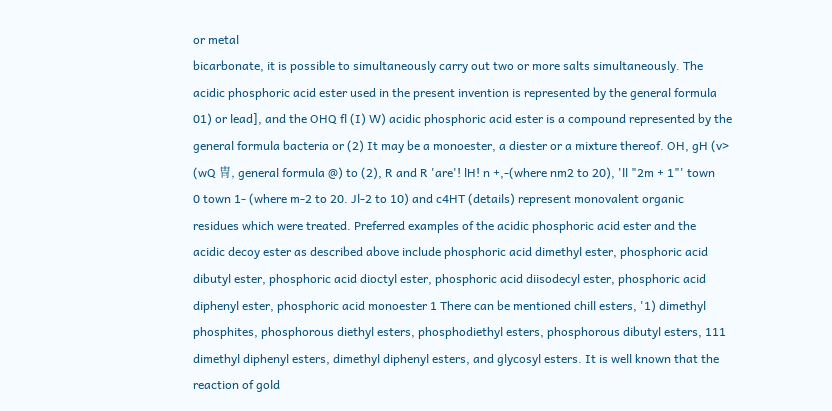or metal
bicarbonate, it is possible to simultaneously carry out two or more salts simultaneously. The
acidic phosphoric acid ester used in the present invention is represented by the general formula
01) or lead], and the OHQ fl (I) W) acidic phosphoric acid ester is a compound represented by the
general formula bacteria or (2) It may be a monoester, a diester or a mixture thereof. OH, gH (v>
(wQ 冑, general formula @) to (2), R and R 'are'! lH! n +,-(where nm2 to 20), 'll "2m + 1"' town
0 town 1- (where m-2 to 20. Jl-2 to 10) and c4HT (details) represent monovalent organic
residues which were treated. Preferred examples of the acidic phosphoric acid ester and the
acidic decoy ester as described above include phosphoric acid dimethyl ester, phosphoric acid
dibutyl ester, phosphoric acid dioctyl ester, phosphoric acid diisodecyl ester, phosphoric acid
diphenyl ester, phosphoric acid monoester 1 There can be mentioned chill esters, '1) dimethyl
phosphites, phosphorous diethyl esters, phosphodiethyl esters, phosphorous dibutyl esters, 111
dimethyl diphenyl esters, dimethyl diphenyl esters, and glycosyl esters. It is well known that the
reaction of gold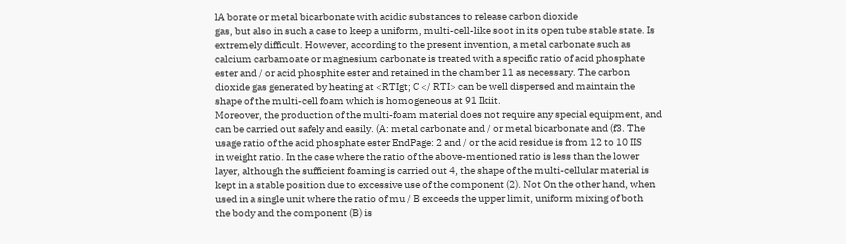lA borate or metal bicarbonate with acidic substances to release carbon dioxide
gas, but also in such a case to keep a uniform, multi-cell-like soot in its open tube stable state. Is
extremely difficult. However, according to the present invention, a metal carbonate such as
calcium carbamoate or magnesium carbonate is treated with a specific ratio of acid phosphate
ester and / or acid phosphite ester and retained in the chamber 11 as necessary. The carbon
dioxide gas generated by heating at <RTIgt; C </ RTI> can be well dispersed and maintain the
shape of the multi-cell foam which is homogeneous at 91 Ikiit.
Moreover, the production of the multi-foam material does not require any special equipment, and
can be carried out safely and easily. (A: metal carbonate and / or metal bicarbonate and (f3. The
usage ratio of the acid phosphate ester EndPage: 2 and / or the acid residue is from 12 to 10 IIS
in weight ratio. In the case where the ratio of the above-mentioned ratio is less than the lower
layer, although the sufficient foaming is carried out 4, the shape of the multi-cellular material is
kept in a stable position due to excessive use of the component (2). Not On the other hand, when
used in a single unit where the ratio of mu / B exceeds the upper limit, uniform mixing of both
the body and the component (B) is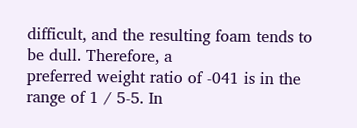difficult, and the resulting foam tends to be dull. Therefore, a
preferred weight ratio of -041 is in the range of 1 / 5-5. In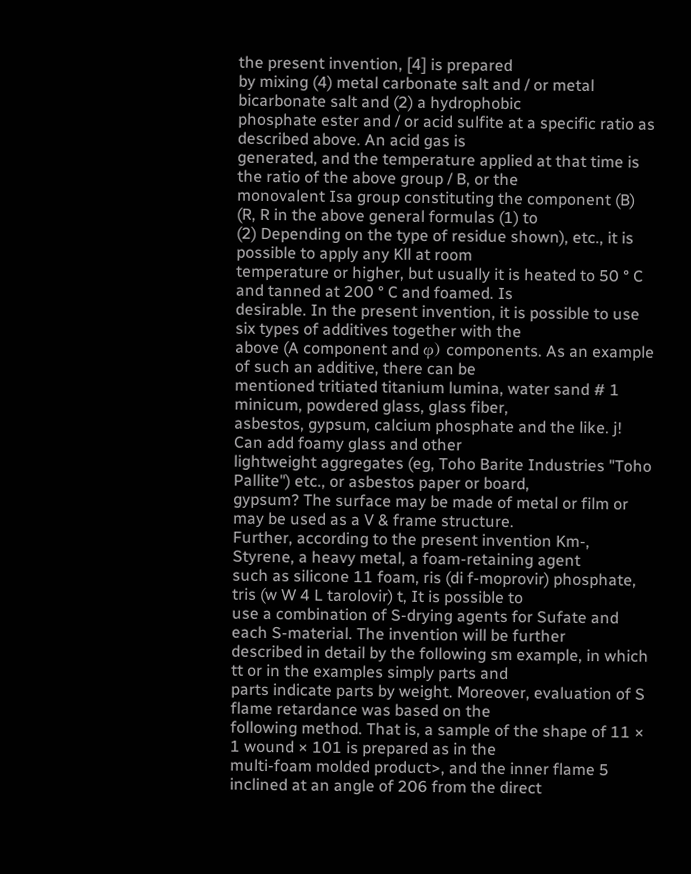the present invention, [4] is prepared
by mixing (4) metal carbonate salt and / or metal bicarbonate salt and (2) a hydrophobic
phosphate ester and / or acid sulfite at a specific ratio as described above. An acid gas is
generated, and the temperature applied at that time is the ratio of the above group / B, or the
monovalent Isa group constituting the component (B) (R, R in the above general formulas (1) to
(2) Depending on the type of residue shown), etc., it is possible to apply any Kll at room
temperature or higher, but usually it is heated to 50 ° C and tanned at 200 ° C and foamed. Is
desirable. In the present invention, it is possible to use six types of additives together with the
above (A component and φ) components. As an example of such an additive, there can be
mentioned tritiated titanium lumina, water sand # 1 minicum, powdered glass, glass fiber,
asbestos, gypsum, calcium phosphate and the like. j! Can add foamy glass and other
lightweight aggregates (eg, Toho Barite Industries "Toho Pallite") etc., or asbestos paper or board,
gypsum? The surface may be made of metal or film or may be used as a V & frame structure.
Further, according to the present invention Km-, Styrene, a heavy metal, a foam-retaining agent
such as silicone 11 foam, ris (di f-moprovir) phosphate, tris (w W 4 L tarolovir) t, It is possible to
use a combination of S-drying agents for Sufate and each S-material. The invention will be further
described in detail by the following sm example, in which tt or in the examples simply parts and
parts indicate parts by weight. Moreover, evaluation of S flame retardance was based on the
following method. That is, a sample of the shape of 11 × 1 wound × 101 is prepared as in the
multi-foam molded product>, and the inner flame 5 inclined at an angle of 206 from the direct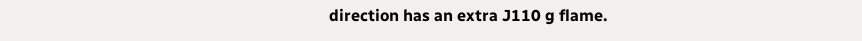direction has an extra J110 g flame.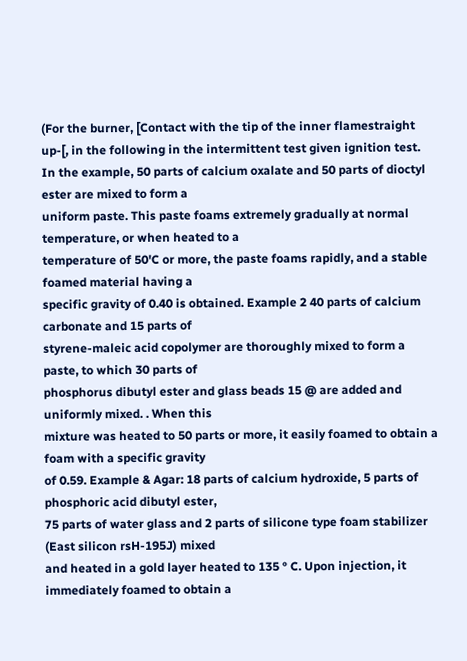(For the burner, [Contact with the tip of the inner flamestraight up-[, in the following in the intermittent test given ignition test.
In the example, 50 parts of calcium oxalate and 50 parts of dioctyl ester are mixed to form a
uniform paste. This paste foams extremely gradually at normal temperature, or when heated to a
temperature of 50'C or more, the paste foams rapidly, and a stable foamed material having a
specific gravity of 0.40 is obtained. Example 2 40 parts of calcium carbonate and 15 parts of
styrene-maleic acid copolymer are thoroughly mixed to form a paste, to which 30 parts of
phosphorus dibutyl ester and glass beads 15 @ are added and uniformly mixed. . When this
mixture was heated to 50 parts or more, it easily foamed to obtain a foam with a specific gravity
of 0.59. Example & Agar: 18 parts of calcium hydroxide, 5 parts of phosphoric acid dibutyl ester,
75 parts of water glass and 2 parts of silicone type foam stabilizer (East silicon rsH-195J) mixed
and heated in a gold layer heated to 135 ° C. Upon injection, it immediately foamed to obtain a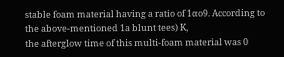stable foam material having a ratio of 1αo9. According to the above-mentioned 1a blunt tees) K,
the afterglow time of this multi-foam material was 0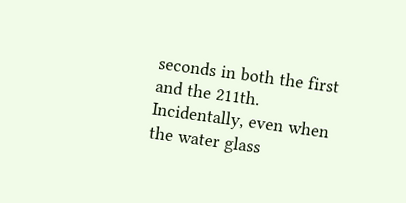seconds in both the first and the 211th.
Incidentally, even when the water glass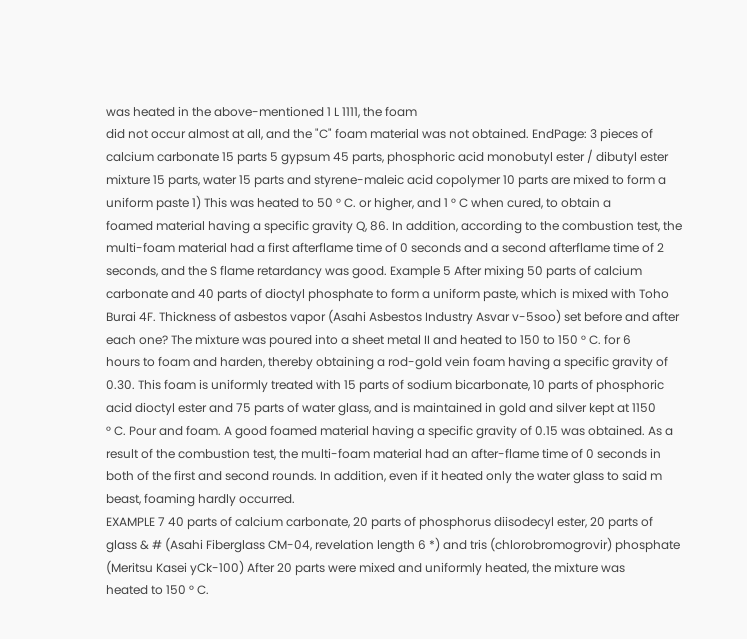was heated in the above-mentioned 1 L 1111, the foam
did not occur almost at all, and the "C" foam material was not obtained. EndPage: 3 pieces of
calcium carbonate 15 parts 5 gypsum 45 parts, phosphoric acid monobutyl ester / dibutyl ester
mixture 15 parts, water 15 parts and styrene-maleic acid copolymer 10 parts are mixed to form a
uniform paste 1) This was heated to 50 ° C. or higher, and 1 ° C when cured, to obtain a
foamed material having a specific gravity Q, 86. In addition, according to the combustion test, the
multi-foam material had a first afterflame time of 0 seconds and a second afterflame time of 2
seconds, and the S flame retardancy was good. Example 5 After mixing 50 parts of calcium
carbonate and 40 parts of dioctyl phosphate to form a uniform paste, which is mixed with Toho
Burai 4F. Thickness of asbestos vapor (Asahi Asbestos Industry Asvar v-5soo) set before and after
each one? The mixture was poured into a sheet metal II and heated to 150 to 150 ° C. for 6
hours to foam and harden, thereby obtaining a rod-gold vein foam having a specific gravity of
0.30. This foam is uniformly treated with 15 parts of sodium bicarbonate, 10 parts of phosphoric
acid dioctyl ester and 75 parts of water glass, and is maintained in gold and silver kept at 1150
° C. Pour and foam. A good foamed material having a specific gravity of 0.15 was obtained. As a
result of the combustion test, the multi-foam material had an after-flame time of 0 seconds in
both of the first and second rounds. In addition, even if it heated only the water glass to said m
beast, foaming hardly occurred.
EXAMPLE 7 40 parts of calcium carbonate, 20 parts of phosphorus diisodecyl ester, 20 parts of
glass & # (Asahi Fiberglass CM-04, revelation length 6 *) and tris (chlorobromogrovir) phosphate
(Meritsu Kasei yCk-100) After 20 parts were mixed and uniformly heated, the mixture was
heated to 150 ° C.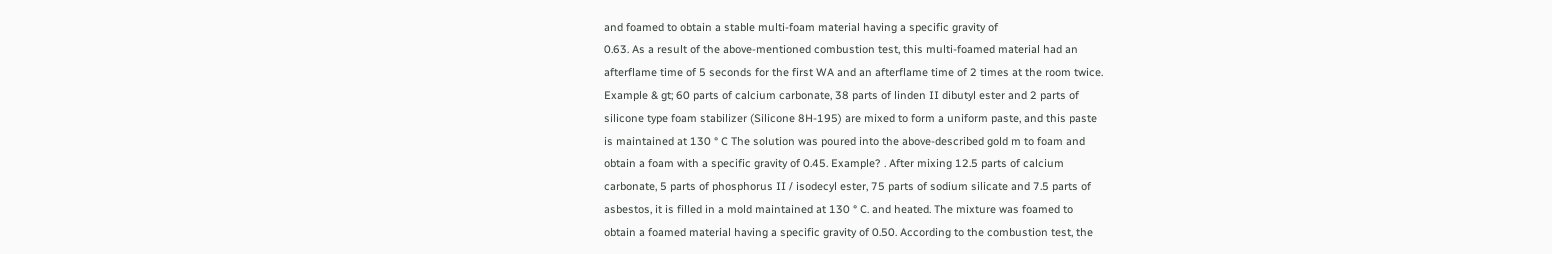and foamed to obtain a stable multi-foam material having a specific gravity of
0.63. As a result of the above-mentioned combustion test, this multi-foamed material had an
afterflame time of 5 seconds for the first WA and an afterflame time of 2 times at the room twice.
Example & gt; 60 parts of calcium carbonate, 38 parts of linden II dibutyl ester and 2 parts of
silicone type foam stabilizer (Silicone 8H-195) are mixed to form a uniform paste, and this paste
is maintained at 130 ° C The solution was poured into the above-described gold m to foam and
obtain a foam with a specific gravity of 0.45. Example? . After mixing 12.5 parts of calcium
carbonate, 5 parts of phosphorus II / isodecyl ester, 75 parts of sodium silicate and 7.5 parts of
asbestos, it is filled in a mold maintained at 130 ° C. and heated. The mixture was foamed to
obtain a foamed material having a specific gravity of 0.50. According to the combustion test, the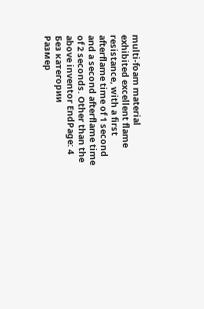multi-foam material exhibited excellent flame resistance, with a first afterflame time of 1 second
and a second afterflame time of 2 seconds. Other than the above inventor EndPage: 4
Без категории
Размер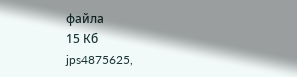файла
15 Кб
jps4875625,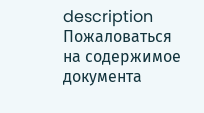description
Пожаловаться на содержимое документа